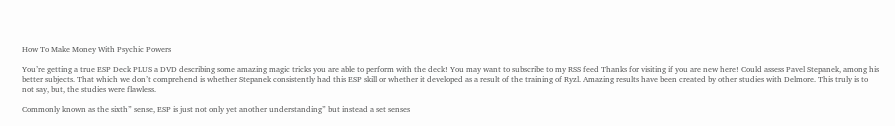How To Make Money With Psychic Powers

You’re getting a true ESP Deck PLUS a DVD describing some amazing magic tricks you are able to perform with the deck! You may want to subscribe to my RSS feed Thanks for visiting if you are new here! Could assess Pavel Stepanek, among his better subjects. That which we don’t comprehend is whether Stepanek consistently had this ESP skill or whether it developed as a result of the training of Ryzl. Amazing results have been created by other studies with Delmore. This truly is to not say, but, the studies were flawless.

Commonly known as the sixth” sense, ESP is just not only yet another understanding” but instead a set senses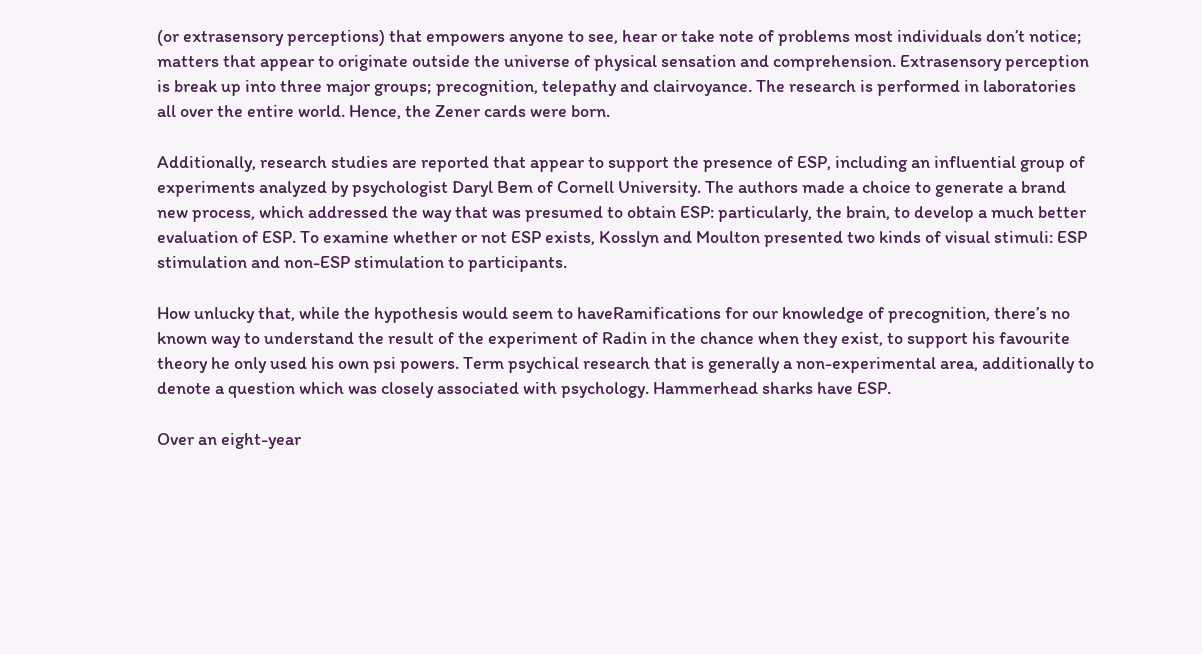(or extrasensory perceptions) that empowers anyone to see, hear or take note of problems most individuals don’t notice; matters that appear to originate outside the universe of physical sensation and comprehension. Extrasensory perception is break up into three major groups; precognition, telepathy and clairvoyance. The research is performed in laboratories all over the entire world. Hence, the Zener cards were born.

Additionally, research studies are reported that appear to support the presence of ESP, including an influential group of experiments analyzed by psychologist Daryl Bem of Cornell University. The authors made a choice to generate a brand new process, which addressed the way that was presumed to obtain ESP: particularly, the brain, to develop a much better evaluation of ESP. To examine whether or not ESP exists, Kosslyn and Moulton presented two kinds of visual stimuli: ESP stimulation and non-ESP stimulation to participants.

How unlucky that, while the hypothesis would seem to haveRamifications for our knowledge of precognition, there’s no known way to understand the result of the experiment of Radin in the chance when they exist, to support his favourite theory he only used his own psi powers. Term psychical research that is generally a non-experimental area, additionally to denote a question which was closely associated with psychology. Hammerhead sharks have ESP.

Over an eight-year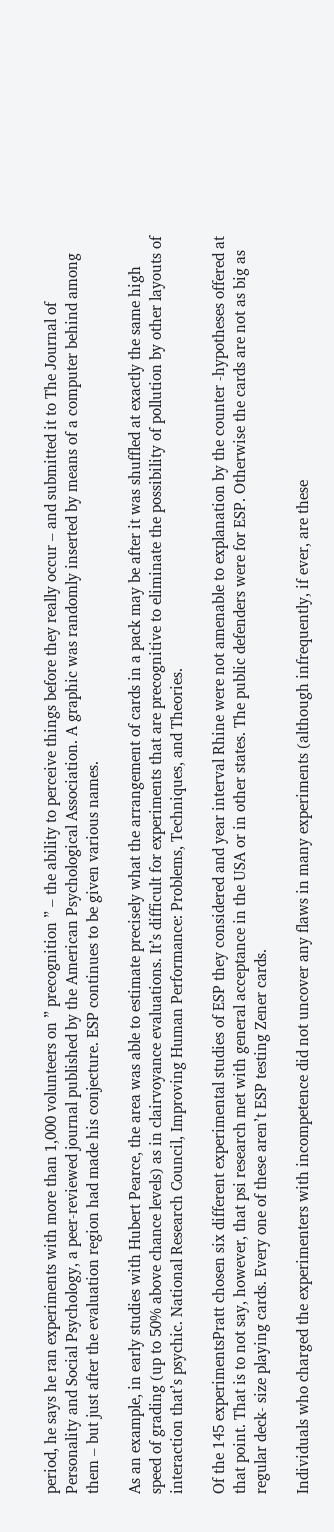period, he says he ran experiments with more than 1,000 volunteers on ” precognition ” – the ability to perceive things before they really occur – and submitted it to The Journal of Personality and Social Psychology, a peer-reviewed journal published by the American Psychological Association. A graphic was randomly inserted by means of a computer behind among them – but just after the evaluation region had made his conjecture. ESP continues to be given various names.

As an example, in early studies with Hubert Pearce, the area was able to estimate precisely what the arrangement of cards in a pack may be after it was shuffled at exactly the same high speed of grading (up to 50% above chance levels) as in clairvoyance evaluations. It’s difficult for experiments that are precognitive to eliminate the possibility of pollution by other layouts of interaction that’s psychic. National Research Council, Improving Human Performance: Problems, Techniques, and Theories.

Of the 145 experimentsPratt chosen six different experimental studies of ESP they considered and year interval Rhine were not amenable to explanation by the counter -hypotheses offered at that point. That is to not say, however, that psi research met with general acceptance in the USA or in other states. The public defenders were for ESP. Otherwise the cards are not as big as regular deck- size playing cards. Every one of these aren’t ESP testing Zener cards.

Individuals who charged the experimenters with incompetence did not uncover any flaws in many experiments (although infrequently, if ever, are these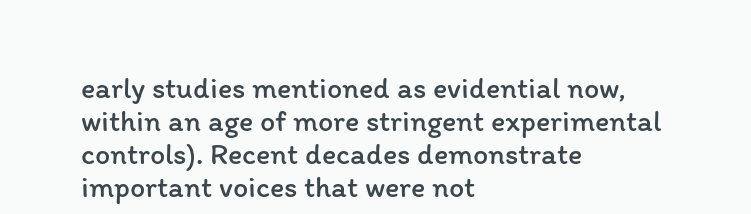early studies mentioned as evidential now, within an age of more stringent experimental controls). Recent decades demonstrate important voices that were not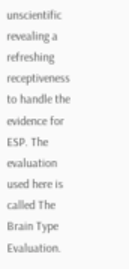unscientific revealing a refreshing receptiveness to handle the evidence for ESP. The evaluation used here is called The Brain Type Evaluation.